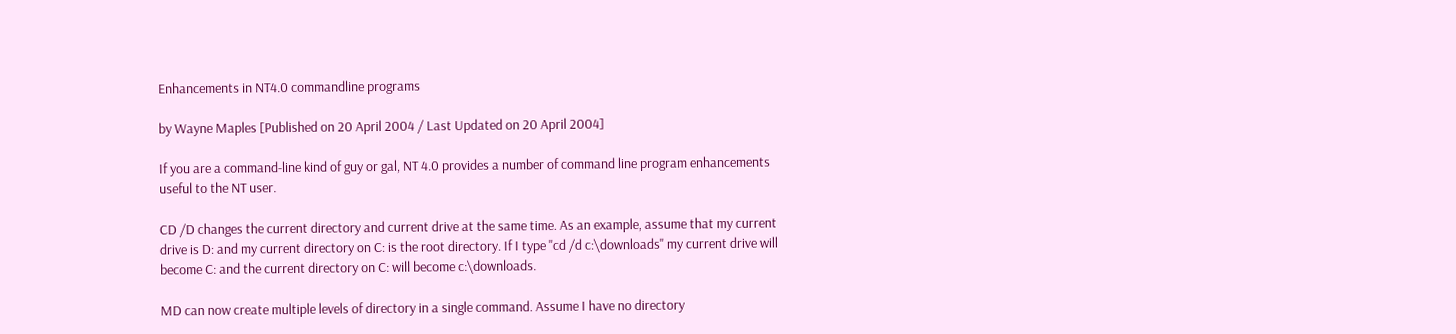Enhancements in NT4.0 commandline programs

by Wayne Maples [Published on 20 April 2004 / Last Updated on 20 April 2004]

If you are a command-line kind of guy or gal, NT 4.0 provides a number of command line program enhancements useful to the NT user.

CD /D changes the current directory and current drive at the same time. As an example, assume that my current drive is D: and my current directory on C: is the root directory. If I type "cd /d c:\downloads" my current drive will become C: and the current directory on C: will become c:\downloads.

MD can now create multiple levels of directory in a single command. Assume I have no directory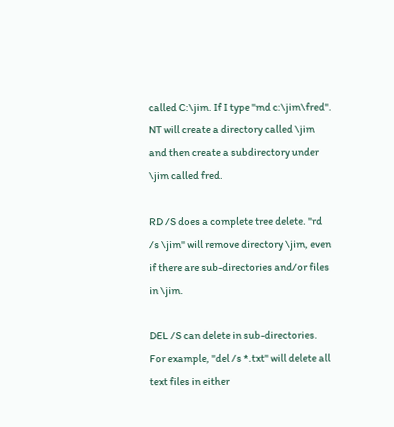called C:\jim. If I type "md c:\jim\fred". NT will create a directory called \jim and then create a subdirectory under \jim called fred.

RD /S does a complete tree delete. "rd /s \jim" will remove directory \jim, even if there are sub-directories and/or files in \jim.

DEL /S can delete in sub-directories. For example, "del /s *.txt" will delete all text files in either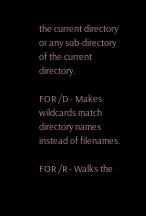the current directory or any sub-directory of the current directory.

FOR /D - Makes wildcards match directory names instead of filenames.

FOR /R - Walks the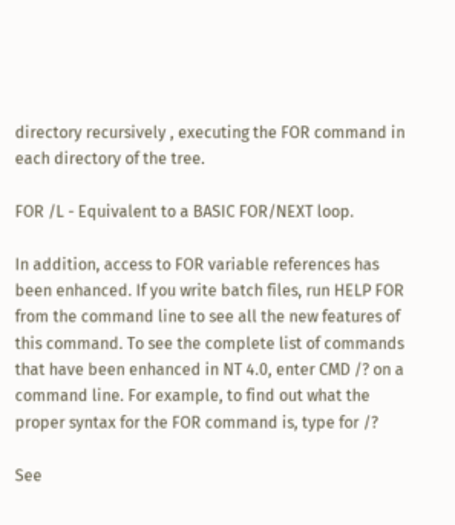directory recursively , executing the FOR command in each directory of the tree.

FOR /L - Equivalent to a BASIC FOR/NEXT loop.

In addition, access to FOR variable references has been enhanced. If you write batch files, run HELP FOR from the command line to see all the new features of this command. To see the complete list of commands that have been enhanced in NT 4.0, enter CMD /? on a command line. For example, to find out what the proper syntax for the FOR command is, type for /?

See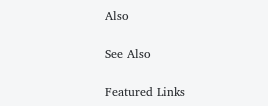Also

See Also

Featured Links